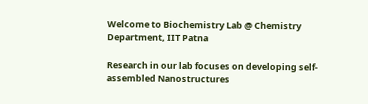Welcome to Biochemistry Lab @ Chemistry Department, IIT Patna

Research in our lab focuses on developing self-assembled Nanostructures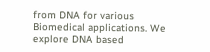from DNA for various Biomedical applications. We explore DNA based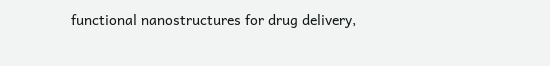functional nanostructures for drug delivery,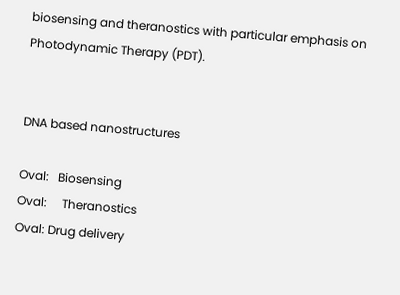biosensing and theranostics with particular emphasis on Photodynamic Therapy (PDT).


DNA based nanostructures

Oval:   Biosensing
Oval:     Theranostics
Oval: Drug delivery